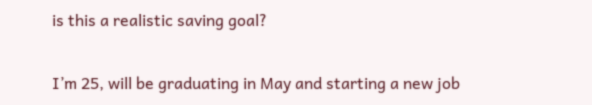is this a realistic saving goal?

I’m 25, will be graduating in May and starting a new job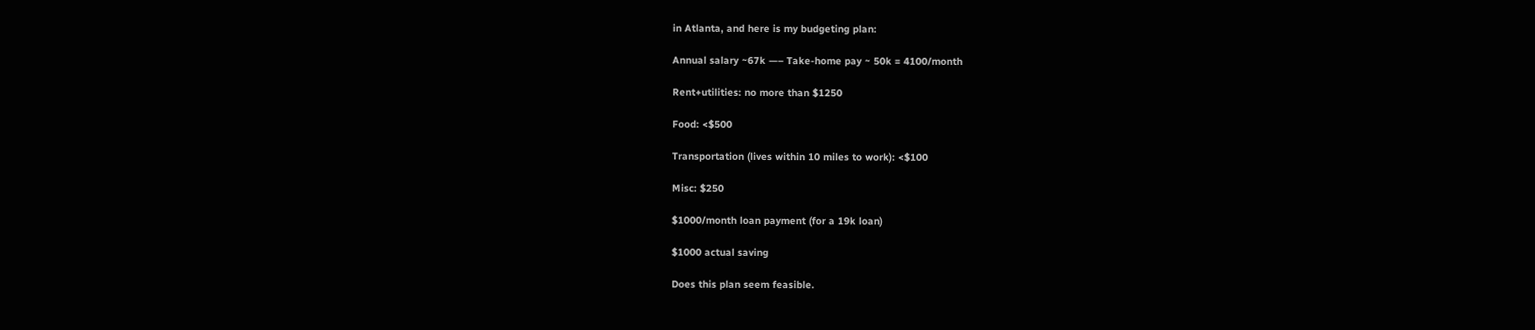in Atlanta, and here is my budgeting plan:

Annual salary ~67k —– Take-home pay ~ 50k = 4100/month

Rent+utilities: no more than $1250

Food: <$500

Transportation (lives within 10 miles to work): <$100

Misc: $250

$1000/month loan payment (for a 19k loan)

$1000 actual saving

Does this plan seem feasible.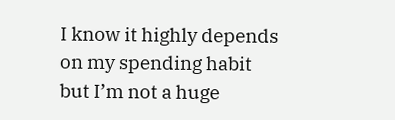I know it highly depends on my spending habit but I’m not a huge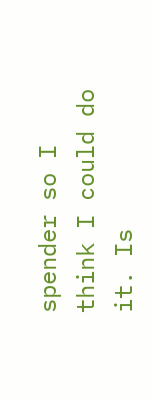spender so I think I could do it. Is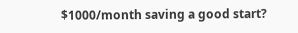$1000/month saving a good start?